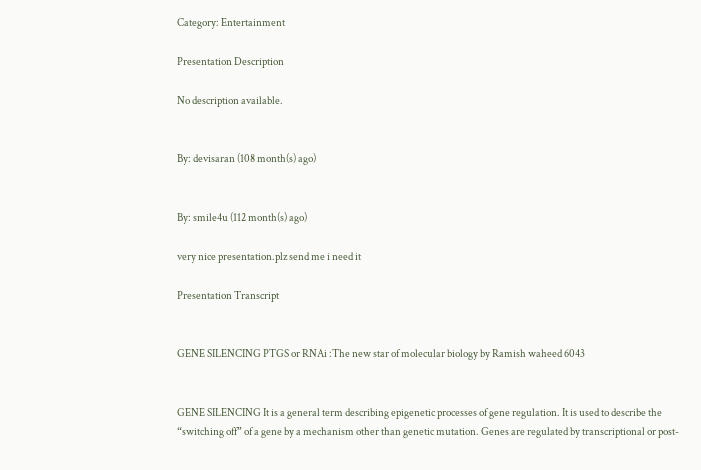Category: Entertainment

Presentation Description

No description available.


By: devisaran (108 month(s) ago)


By: smile4u (112 month(s) ago)

very nice presentation.plz send me i need it

Presentation Transcript


GENE SILENCING PTGS or RNAi :The new star of molecular biology by Ramish waheed 6043


GENE SILENCING It is a general term describing epigenetic processes of gene regulation. It is used to describe the “switching off” of a gene by a mechanism other than genetic mutation. Genes are regulated by transcriptional or post-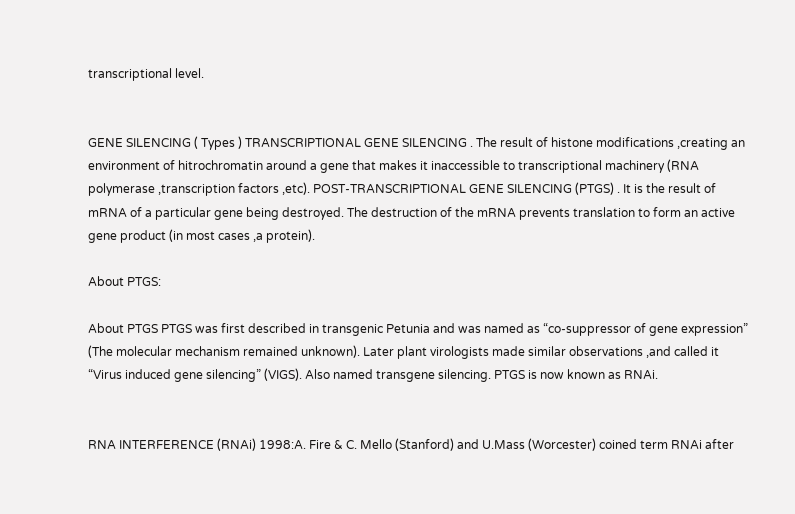transcriptional level.


GENE SILENCING ( Types ) TRANSCRIPTIONAL GENE SILENCING . The result of histone modifications ,creating an environment of hitrochromatin around a gene that makes it inaccessible to transcriptional machinery (RNA polymerase ,transcription factors ,etc). POST-TRANSCRIPTIONAL GENE SILENCING (PTGS) . It is the result of mRNA of a particular gene being destroyed. The destruction of the mRNA prevents translation to form an active gene product (in most cases ,a protein).

About PTGS:

About PTGS PTGS was first described in transgenic Petunia and was named as “co-suppressor of gene expression” (The molecular mechanism remained unknown). Later plant virologists made similar observations ,and called it “Virus induced gene silencing” (VIGS). Also named transgene silencing. PTGS is now known as RNAi.


RNA INTERFERENCE (RNAi) 1998:A. Fire & C. Mello (Stanford) and U.Mass (Worcester) coined term RNAi after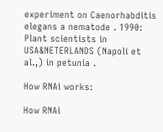experiment on Caenorhabditis elegans a nematode . 1990: Plant scientists in USA&NETERLANDS (Napoli et al.,) in petunia .

How RNAi works:

How RNAi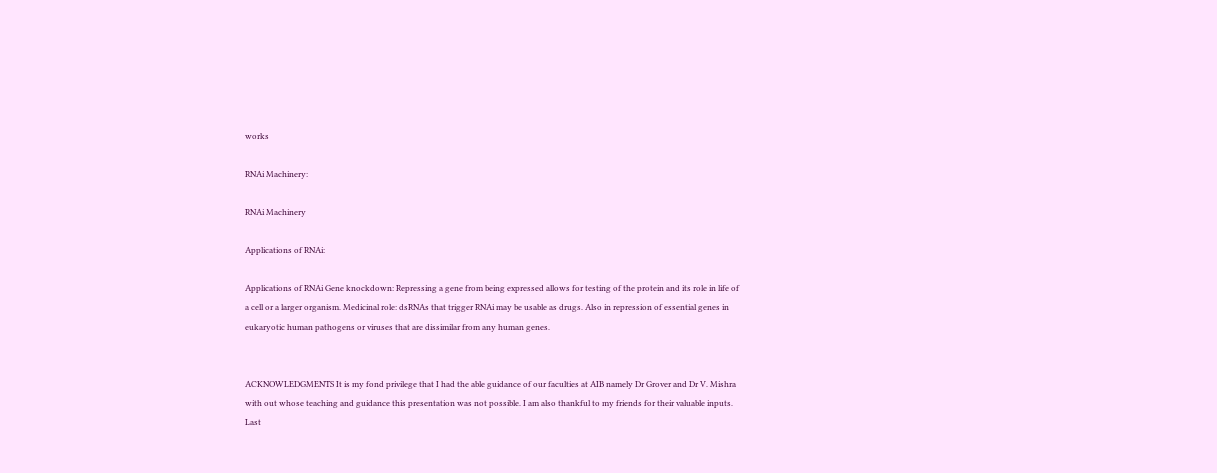works

RNAi Machinery:

RNAi Machinery

Applications of RNAi:

Applications of RNAi Gene knockdown: Repressing a gene from being expressed allows for testing of the protein and its role in life of a cell or a larger organism. Medicinal role: dsRNAs that trigger RNAi may be usable as drugs. Also in repression of essential genes in eukaryotic human pathogens or viruses that are dissimilar from any human genes.


ACKNOWLEDGMENTS It is my fond privilege that I had the able guidance of our faculties at AIB namely Dr Grover and Dr V. Mishra with out whose teaching and guidance this presentation was not possible. I am also thankful to my friends for their valuable inputs. Last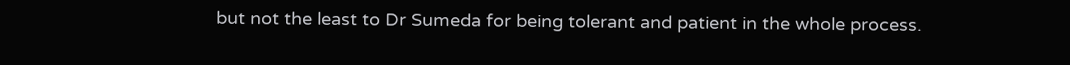but not the least to Dr Sumeda for being tolerant and patient in the whole process.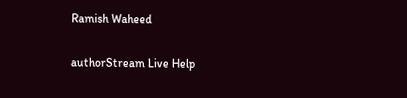Ramish Waheed

authorStream Live Help